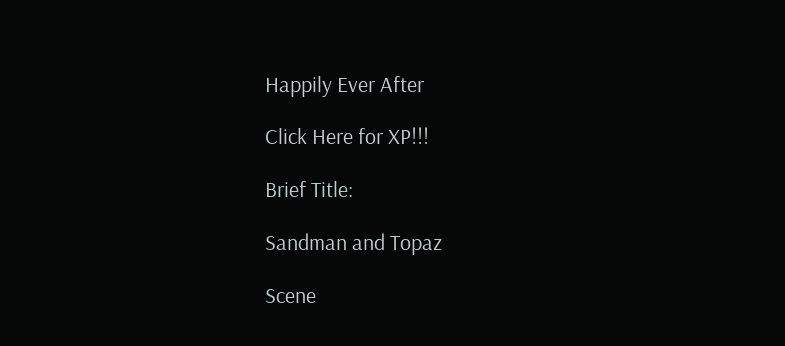Happily Ever After

Click Here for XP!!!

Brief Title:

Sandman and Topaz

Scene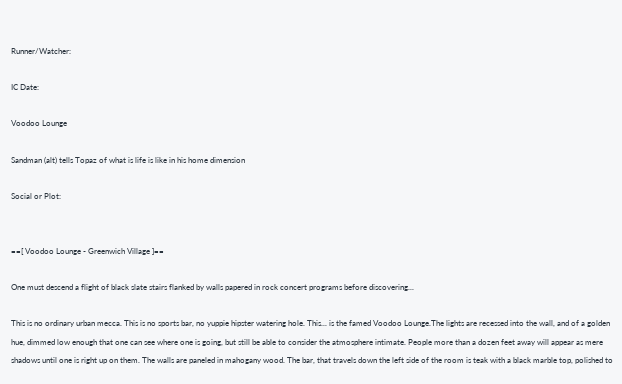Runner/Watcher:

IC Date:

Voodoo Lounge

Sandman (alt) tells Topaz of what is life is like in his home dimension

Social or Plot:


==[ Voodoo Lounge - Greenwich Village ]==

One must descend a flight of black slate stairs flanked by walls papered in rock concert programs before discovering...

This is no ordinary urban mecca. This is no sports bar, no yuppie hipster watering hole. This... is the famed Voodoo Lounge.The lights are recessed into the wall, and of a golden hue, dimmed low enough that one can see where one is going, but still be able to consider the atmosphere intimate. People more than a dozen feet away will appear as mere shadows until one is right up on them. The walls are paneled in mahogany wood. The bar, that travels down the left side of the room is teak with a black marble top, polished to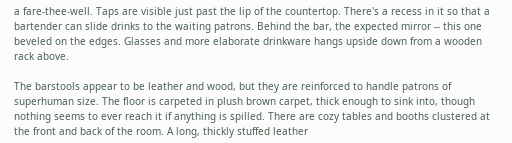a fare-thee-well. Taps are visible just past the lip of the countertop. There's a recess in it so that a bartender can slide drinks to the waiting patrons. Behind the bar, the expected mirror -- this one beveled on the edges. Glasses and more elaborate drinkware hangs upside down from a wooden rack above.

The barstools appear to be leather and wood, but they are reinforced to handle patrons of superhuman size. The floor is carpeted in plush brown carpet, thick enough to sink into, though nothing seems to ever reach it if anything is spilled. There are cozy tables and booths clustered at the front and back of the room. A long, thickly stuffed leather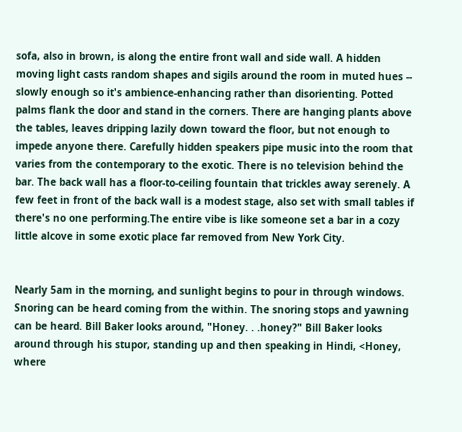sofa, also in brown, is along the entire front wall and side wall. A hidden moving light casts random shapes and sigils around the room in muted hues -- slowly enough so it's ambience-enhancing rather than disorienting. Potted palms flank the door and stand in the corners. There are hanging plants above the tables, leaves dripping lazily down toward the floor, but not enough to impede anyone there. Carefully hidden speakers pipe music into the room that varies from the contemporary to the exotic. There is no television behind the bar. The back wall has a floor-to-ceiling fountain that trickles away serenely. A few feet in front of the back wall is a modest stage, also set with small tables if there's no one performing.The entire vibe is like someone set a bar in a cozy little alcove in some exotic place far removed from New York City.


Nearly 5am in the morning, and sunlight begins to pour in through windows. Snoring can be heard coming from the within. The snoring stops and yawning can be heard. Bill Baker looks around, "Honey. . .honey?" Bill Baker looks around through his stupor, standing up and then speaking in Hindi, <Honey, where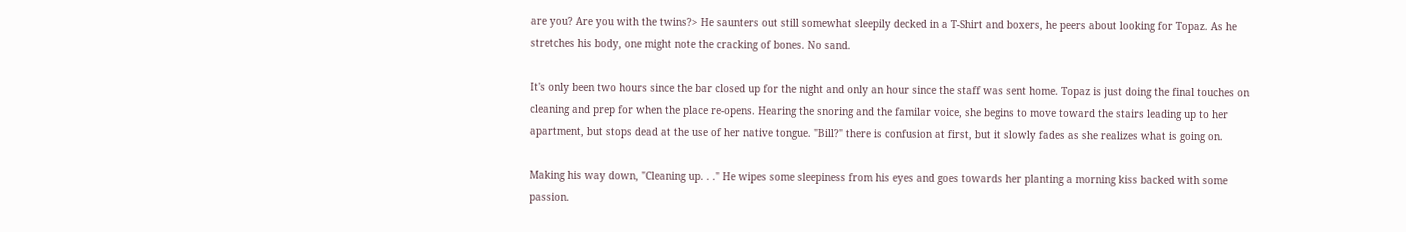are you? Are you with the twins?> He saunters out still somewhat sleepily decked in a T-Shirt and boxers, he peers about looking for Topaz. As he stretches his body, one might note the cracking of bones. No sand.

It's only been two hours since the bar closed up for the night and only an hour since the staff was sent home. Topaz is just doing the final touches on cleaning and prep for when the place re-opens. Hearing the snoring and the familar voice, she begins to move toward the stairs leading up to her apartment, but stops dead at the use of her native tongue. "Bill?" there is confusion at first, but it slowly fades as she realizes what is going on.

Making his way down, "Cleaning up. . ." He wipes some sleepiness from his eyes and goes towards her planting a morning kiss backed with some passion.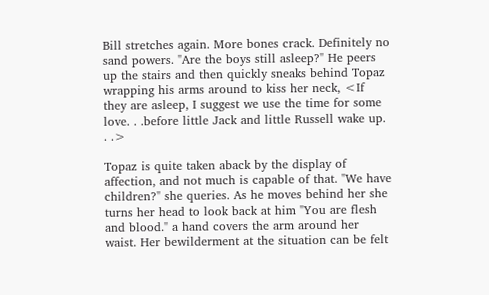Bill stretches again. More bones crack. Definitely no sand powers. "Are the boys still asleep?" He peers up the stairs and then quickly sneaks behind Topaz wrapping his arms around to kiss her neck, <If they are asleep, I suggest we use the time for some love. . .before little Jack and little Russell wake up. . .>

Topaz is quite taken aback by the display of affection, and not much is capable of that. "We have children?" she queries. As he moves behind her she turns her head to look back at him "You are flesh and blood." a hand covers the arm around her waist. Her bewilderment at the situation can be felt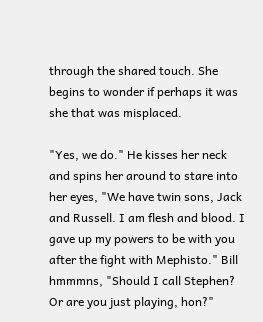through the shared touch. She begins to wonder if perhaps it was she that was misplaced.

"Yes, we do." He kisses her neck and spins her around to stare into her eyes, "We have twin sons, Jack and Russell. I am flesh and blood. I gave up my powers to be with you after the fight with Mephisto." Bill hmmmns, "Should I call Stephen? Or are you just playing, hon?"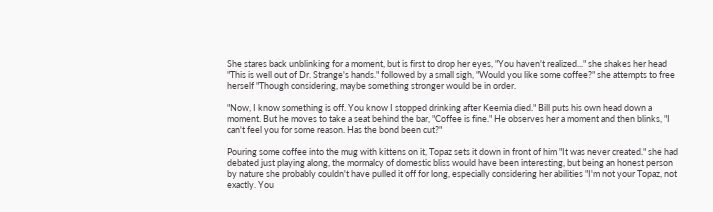She stares back unblinking for a moment, but is first to drop her eyes, "You haven't realized..." she shakes her head "This is well out of Dr. Strange's hands." followed by a small sigh, "Would you like some coffee?" she attempts to free herself "Though considering, maybe something stronger would be in order.

"Now, I know something is off. You know I stopped drinking after Keemia died." Bill puts his own head down a moment. But he moves to take a seat behind the bar, "Coffee is fine." He observes her a moment and then blinks, "I can't feel you for some reason. Has the bond been cut?"

Pouring some coffee into the mug with kittens on it, Topaz sets it down in front of him "It was never created." she had debated just playing along, the mormalcy of domestic bliss would have been interesting, but being an honest person by nature she probably couldn't have pulled it off for long, especially considering her abilities "I'm not your Topaz, not exactly. You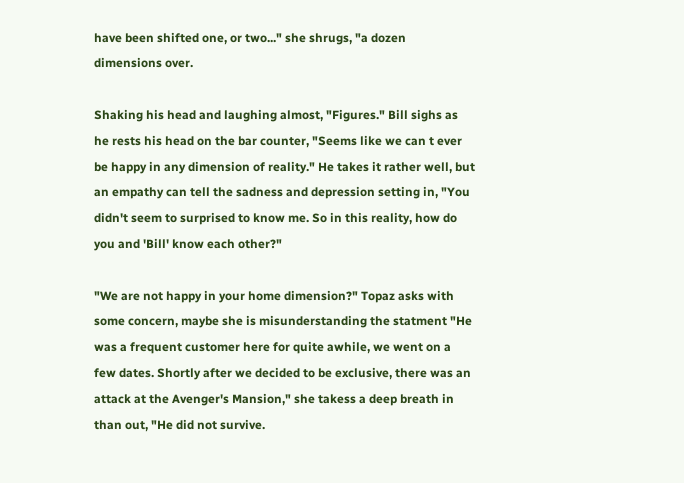have been shifted one, or two..." she shrugs, "a dozen dimensions over.

Shaking his head and laughing almost, "Figures." Bill sighs as he rests his head on the bar counter, "Seems like we can t ever be happy in any dimension of reality." He takes it rather well, but an empathy can tell the sadness and depression setting in, "You didn't seem to surprised to know me. So in this reality, how do you and 'Bill' know each other?"

"We are not happy in your home dimension?" Topaz asks with some concern, maybe she is misunderstanding the statment "He was a frequent customer here for quite awhile, we went on a few dates. Shortly after we decided to be exclusive, there was an attack at the Avenger's Mansion," she takess a deep breath in than out, "He did not survive.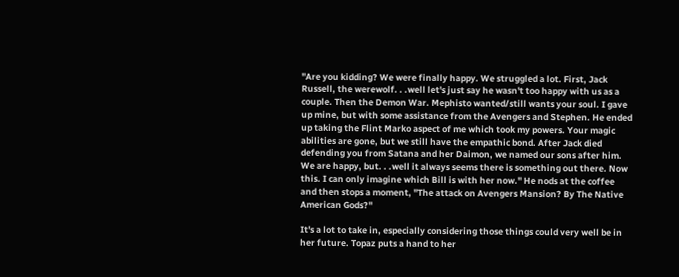"Are you kidding? We were finally happy. We struggled a lot. First, Jack Russell, the werewolf. . .well let's just say he wasn't too happy with us as a couple. Then the Demon War. Mephisto wanted/still wants your soul. I gave up mine, but with some assistance from the Avengers and Stephen. He ended up taking the Flint Marko aspect of me which took my powers. Your magic abilities are gone, but we still have the empathic bond. After Jack died defending you from Satana and her Daimon, we named our sons after him. We are happy, but. . .well it always seems there is something out there. Now this. I can only imagine which Bill is with her now." He nods at the coffee and then stops a moment, "The attack on Avengers Mansion? By The Native American Gods?"

It's a lot to take in, especially considering those things could very well be in her future. Topaz puts a hand to her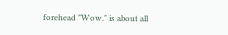forehead "Wow." is about all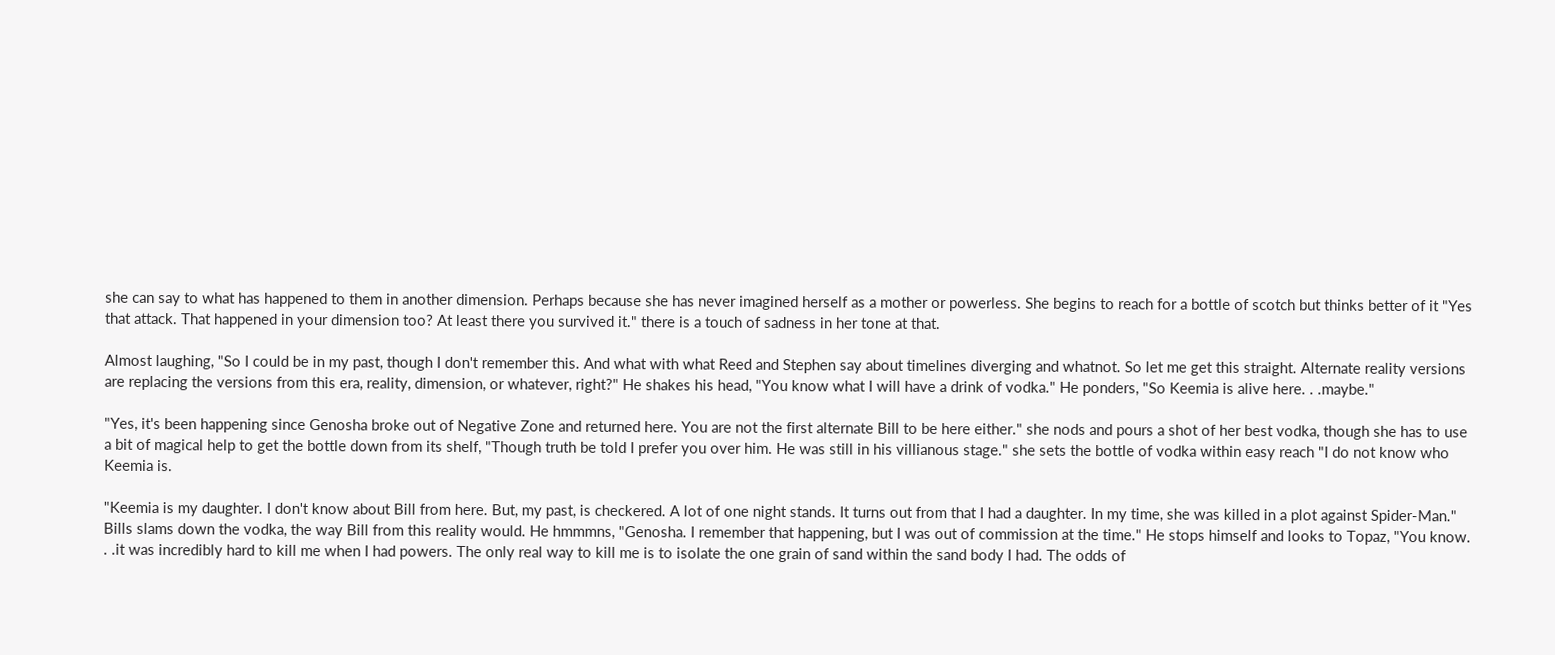she can say to what has happened to them in another dimension. Perhaps because she has never imagined herself as a mother or powerless. She begins to reach for a bottle of scotch but thinks better of it "Yes that attack. That happened in your dimension too? At least there you survived it." there is a touch of sadness in her tone at that.

Almost laughing, "So I could be in my past, though I don't remember this. And what with what Reed and Stephen say about timelines diverging and whatnot. So let me get this straight. Alternate reality versions are replacing the versions from this era, reality, dimension, or whatever, right?" He shakes his head, "You know what I will have a drink of vodka." He ponders, "So Keemia is alive here. . .maybe."

"Yes, it's been happening since Genosha broke out of Negative Zone and returned here. You are not the first alternate Bill to be here either." she nods and pours a shot of her best vodka, though she has to use a bit of magical help to get the bottle down from its shelf, "Though truth be told I prefer you over him. He was still in his villianous stage." she sets the bottle of vodka within easy reach "I do not know who Keemia is.

"Keemia is my daughter. I don't know about Bill from here. But, my past, is checkered. A lot of one night stands. It turns out from that I had a daughter. In my time, she was killed in a plot against Spider-Man." Bills slams down the vodka, the way Bill from this reality would. He hmmmns, "Genosha. I remember that happening, but I was out of commission at the time." He stops himself and looks to Topaz, "You know. . .it was incredibly hard to kill me when I had powers. The only real way to kill me is to isolate the one grain of sand within the sand body I had. The odds of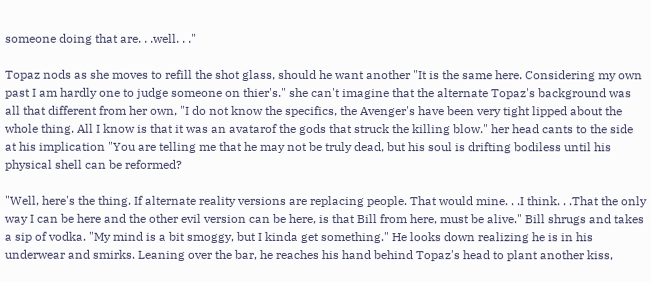someone doing that are. . .well. . ."

Topaz nods as she moves to refill the shot glass, should he want another "It is the same here. Considering my own past I am hardly one to judge someone on thier's." she can't imagine that the alternate Topaz's background was all that different from her own, "I do not know the specifics, the Avenger's have been very tight lipped about the whole thing. All I know is that it was an avatarof the gods that struck the killing blow." her head cants to the side at his implication "You are telling me that he may not be truly dead, but his soul is drifting bodiless until his physical shell can be reformed?

"Well, here's the thing. If alternate reality versions are replacing people. That would mine. . .I think. . .That the only way I can be here and the other evil version can be here, is that Bill from here, must be alive." Bill shrugs and takes a sip of vodka. "My mind is a bit smoggy, but I kinda get something." He looks down realizing he is in his underwear and smirks. Leaning over the bar, he reaches his hand behind Topaz's head to plant another kiss,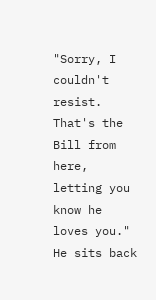"Sorry, I couldn't resist. That's the Bill from here, letting you know he loves you." He sits back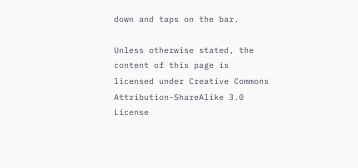down and taps on the bar.

Unless otherwise stated, the content of this page is licensed under Creative Commons Attribution-ShareAlike 3.0 License